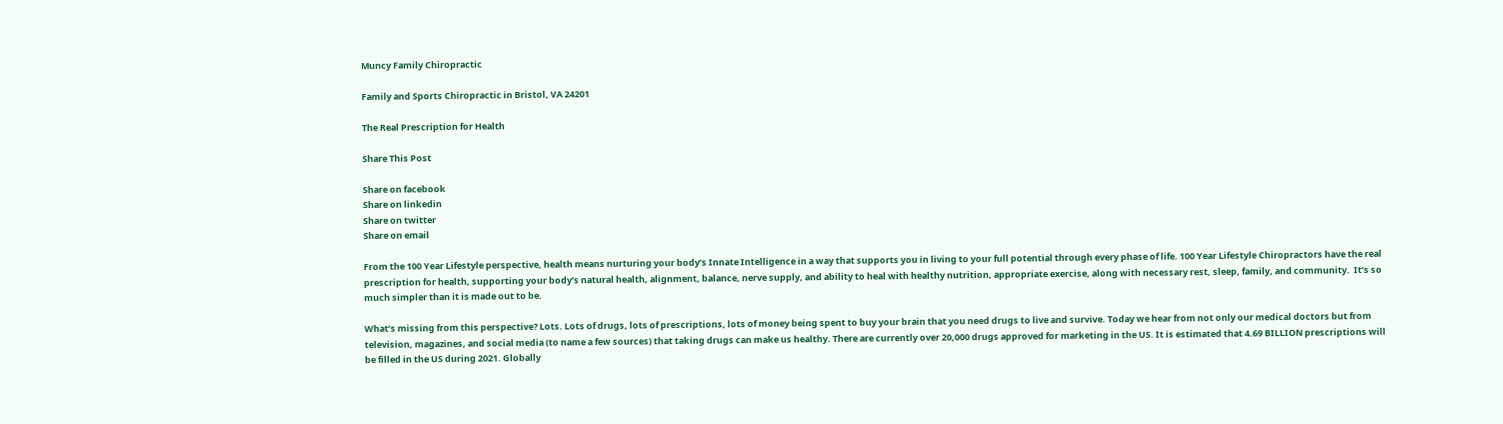Muncy Family Chiropractic

Family and Sports Chiropractic in Bristol, VA 24201

The Real Prescription for Health

Share This Post

Share on facebook
Share on linkedin
Share on twitter
Share on email

From the 100 Year Lifestyle perspective, health means nurturing your body’s Innate Intelligence in a way that supports you in living to your full potential through every phase of life. 100 Year Lifestyle Chiropractors have the real prescription for health, supporting your body’s natural health, alignment, balance, nerve supply, and ability to heal with healthy nutrition, appropriate exercise, along with necessary rest, sleep, family, and community.  It’s so much simpler than it is made out to be.

What’s missing from this perspective? Lots. Lots of drugs, lots of prescriptions, lots of money being spent to buy your brain that you need drugs to live and survive. Today we hear from not only our medical doctors but from television, magazines, and social media (to name a few sources) that taking drugs can make us healthy. There are currently over 20,000 drugs approved for marketing in the US. It is estimated that 4.69 BILLION prescriptions will be filled in the US during 2021. Globally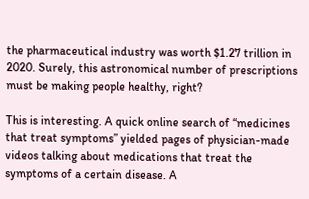the pharmaceutical industry was worth $1.27 trillion in 2020. Surely, this astronomical number of prescriptions must be making people healthy, right?

This is interesting. A quick online search of “medicines that treat symptoms” yielded pages of physician-made videos talking about medications that treat the symptoms of a certain disease. A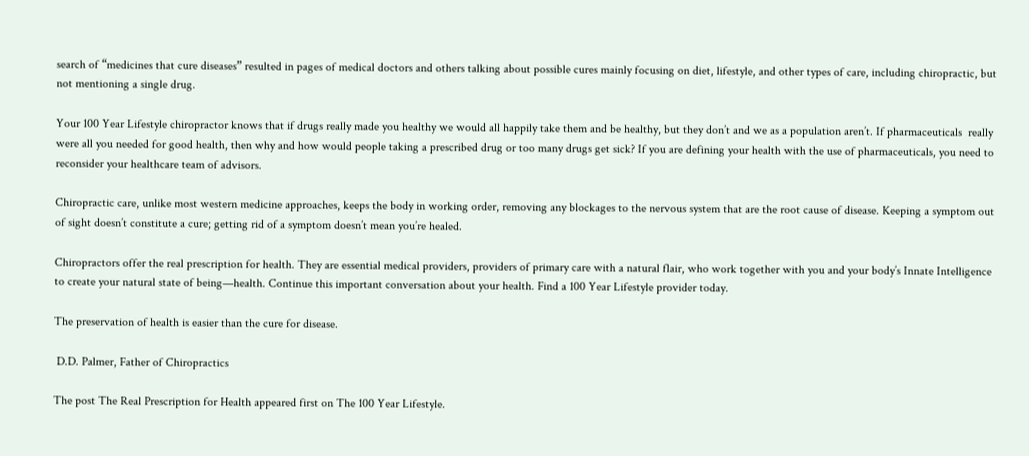search of “medicines that cure diseases” resulted in pages of medical doctors and others talking about possible cures mainly focusing on diet, lifestyle, and other types of care, including chiropractic, but not mentioning a single drug.

Your 100 Year Lifestyle chiropractor knows that if drugs really made you healthy we would all happily take them and be healthy, but they don’t and we as a population aren’t. If pharmaceuticals  really were all you needed for good health, then why and how would people taking a prescribed drug or too many drugs get sick? If you are defining your health with the use of pharmaceuticals, you need to reconsider your healthcare team of advisors.

Chiropractic care, unlike most western medicine approaches, keeps the body in working order, removing any blockages to the nervous system that are the root cause of disease. Keeping a symptom out of sight doesn’t constitute a cure; getting rid of a symptom doesn’t mean you’re healed.

Chiropractors offer the real prescription for health. They are essential medical providers, providers of primary care with a natural flair, who work together with you and your body’s Innate Intelligence to create your natural state of being—health. Continue this important conversation about your health. Find a 100 Year Lifestyle provider today.

The preservation of health is easier than the cure for disease.

 D.D. Palmer, Father of Chiropractics

The post The Real Prescription for Health appeared first on The 100 Year Lifestyle.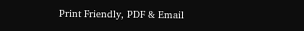Print Friendly, PDF & Email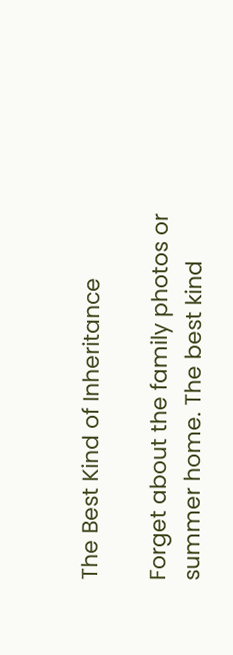The Best Kind of Inheritance

Forget about the family photos or summer home. The best kind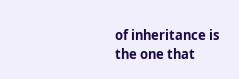of inheritance is the one that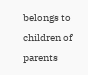belongs to children of parents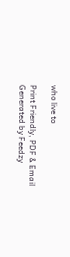who live to

Print Friendly, PDF & Email
Generated by Feedzy